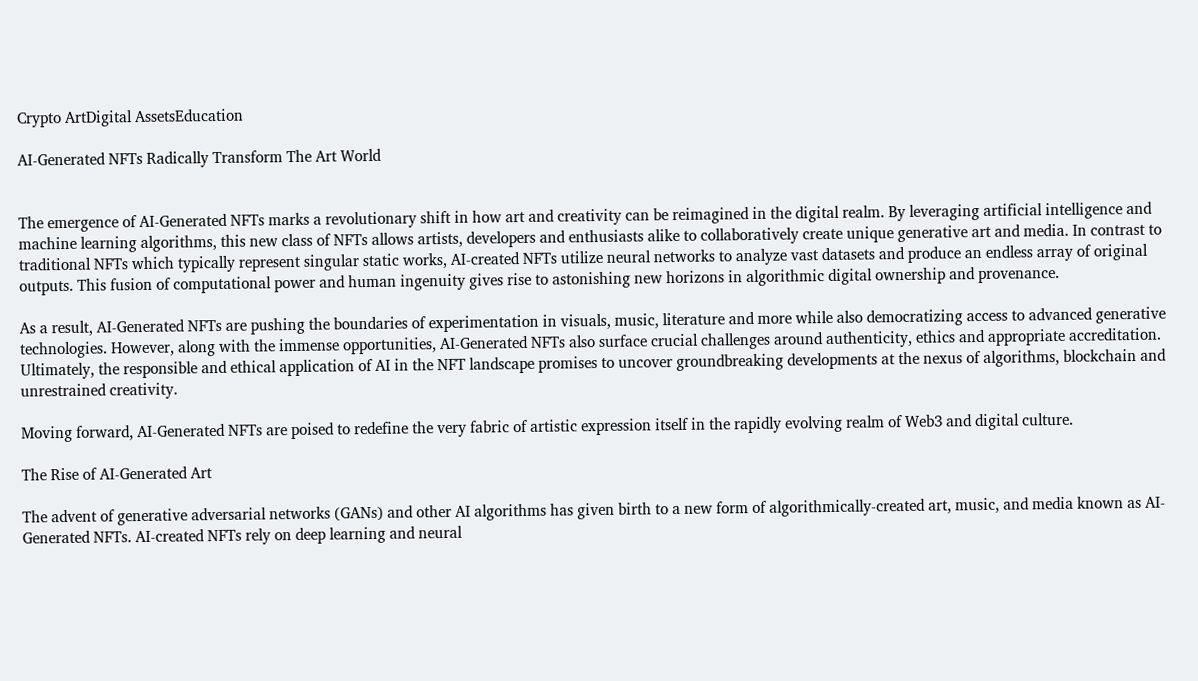Crypto ArtDigital AssetsEducation

AI-Generated NFTs Radically Transform The Art World


The emergence of AI-Generated NFTs marks a revolutionary shift in how art and creativity can be reimagined in the digital realm. By leveraging artificial intelligence and machine learning algorithms, this new class of NFTs allows artists, developers and enthusiasts alike to collaboratively create unique generative art and media. In contrast to traditional NFTs which typically represent singular static works, AI-created NFTs utilize neural networks to analyze vast datasets and produce an endless array of original outputs. This fusion of computational power and human ingenuity gives rise to astonishing new horizons in algorithmic digital ownership and provenance.

As a result, AI-Generated NFTs are pushing the boundaries of experimentation in visuals, music, literature and more while also democratizing access to advanced generative technologies. However, along with the immense opportunities, AI-Generated NFTs also surface crucial challenges around authenticity, ethics and appropriate accreditation. Ultimately, the responsible and ethical application of AI in the NFT landscape promises to uncover groundbreaking developments at the nexus of algorithms, blockchain and unrestrained creativity.

Moving forward, AI-Generated NFTs are poised to redefine the very fabric of artistic expression itself in the rapidly evolving realm of Web3 and digital culture.

The Rise of AI-Generated Art

The advent of generative adversarial networks (GANs) and other AI algorithms has given birth to a new form of algorithmically-created art, music, and media known as AI-Generated NFTs. AI-created NFTs rely on deep learning and neural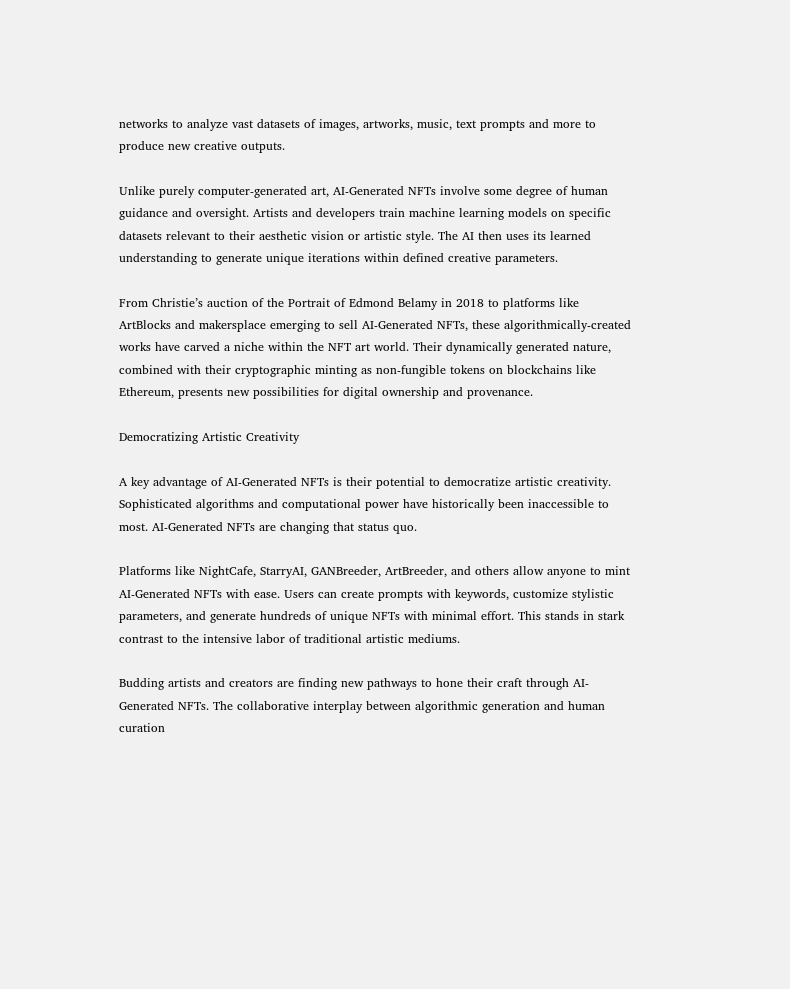networks to analyze vast datasets of images, artworks, music, text prompts and more to produce new creative outputs.

Unlike purely computer-generated art, AI-Generated NFTs involve some degree of human guidance and oversight. Artists and developers train machine learning models on specific datasets relevant to their aesthetic vision or artistic style. The AI then uses its learned understanding to generate unique iterations within defined creative parameters.

From Christie’s auction of the Portrait of Edmond Belamy in 2018 to platforms like ArtBlocks and makersplace emerging to sell AI-Generated NFTs, these algorithmically-created works have carved a niche within the NFT art world. Their dynamically generated nature, combined with their cryptographic minting as non-fungible tokens on blockchains like Ethereum, presents new possibilities for digital ownership and provenance.

Democratizing Artistic Creativity

A key advantage of AI-Generated NFTs is their potential to democratize artistic creativity. Sophisticated algorithms and computational power have historically been inaccessible to most. AI-Generated NFTs are changing that status quo.

Platforms like NightCafe, StarryAI, GANBreeder, ArtBreeder, and others allow anyone to mint AI-Generated NFTs with ease. Users can create prompts with keywords, customize stylistic parameters, and generate hundreds of unique NFTs with minimal effort. This stands in stark contrast to the intensive labor of traditional artistic mediums.

Budding artists and creators are finding new pathways to hone their craft through AI-Generated NFTs. The collaborative interplay between algorithmic generation and human curation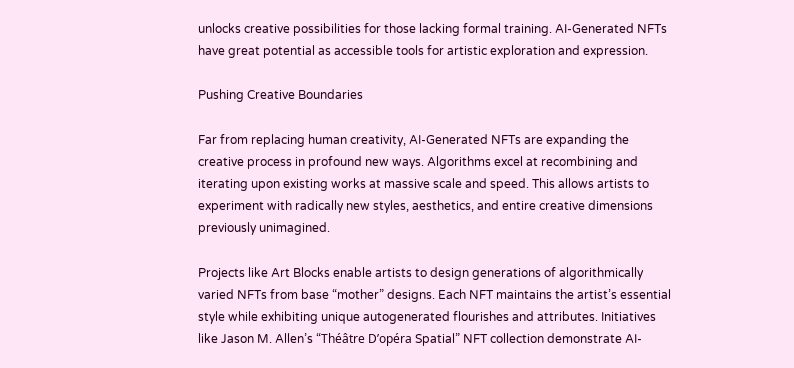unlocks creative possibilities for those lacking formal training. AI-Generated NFTs have great potential as accessible tools for artistic exploration and expression.

Pushing Creative Boundaries

Far from replacing human creativity, AI-Generated NFTs are expanding the creative process in profound new ways. Algorithms excel at recombining and iterating upon existing works at massive scale and speed. This allows artists to experiment with radically new styles, aesthetics, and entire creative dimensions previously unimagined.

Projects like Art Blocks enable artists to design generations of algorithmically varied NFTs from base “mother” designs. Each NFT maintains the artist’s essential style while exhibiting unique autogenerated flourishes and attributes. Initiatives like Jason M. Allen’s “Théâtre D’opéra Spatial” NFT collection demonstrate AI-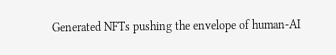Generated NFTs pushing the envelope of human-AI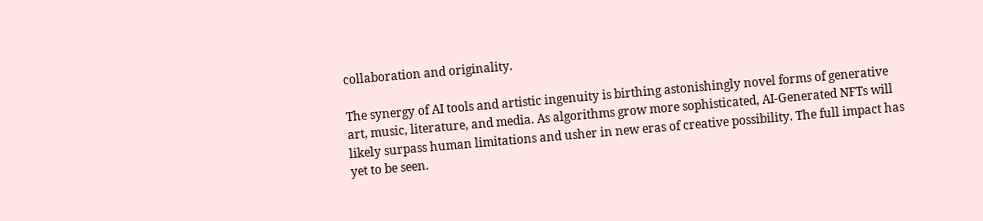collaboration and originality.

The synergy of AI tools and artistic ingenuity is birthing astonishingly novel forms of generative art, music, literature, and media. As algorithms grow more sophisticated, AI-Generated NFTs will likely surpass human limitations and usher in new eras of creative possibility. The full impact has yet to be seen.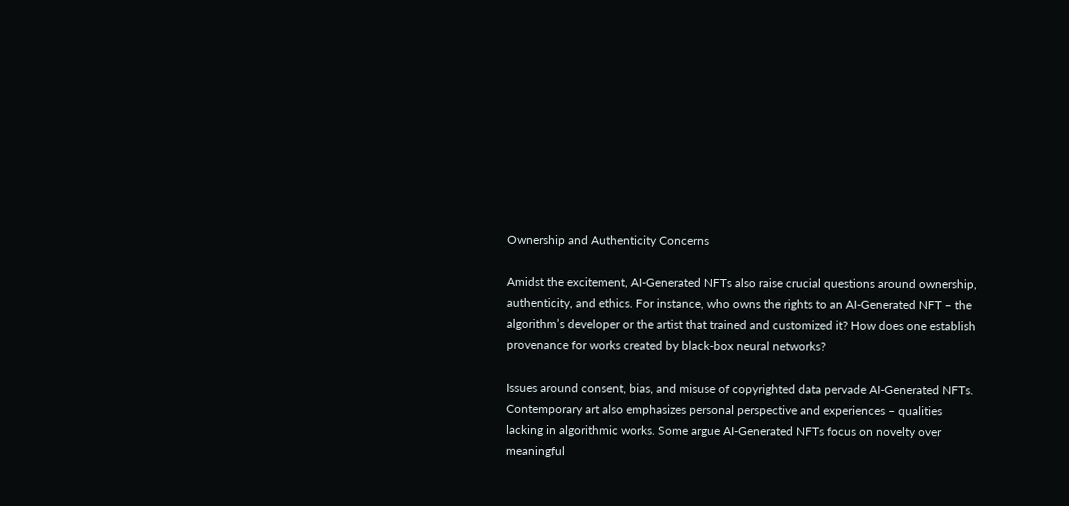Ownership and Authenticity Concerns

Amidst the excitement, AI-Generated NFTs also raise crucial questions around ownership, authenticity, and ethics. For instance, who owns the rights to an AI-Generated NFT – the algorithm’s developer or the artist that trained and customized it? How does one establish provenance for works created by black-box neural networks?

Issues around consent, bias, and misuse of copyrighted data pervade AI-Generated NFTs. Contemporary art also emphasizes personal perspective and experiences – qualities lacking in algorithmic works. Some argue AI-Generated NFTs focus on novelty over meaningful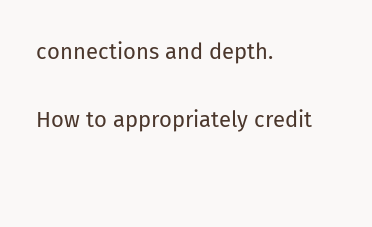connections and depth.

How to appropriately credit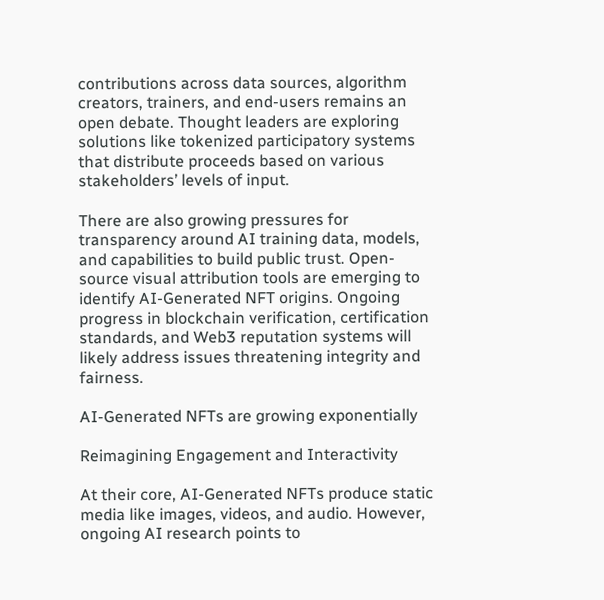contributions across data sources, algorithm creators, trainers, and end-users remains an open debate. Thought leaders are exploring solutions like tokenized participatory systems that distribute proceeds based on various stakeholders’ levels of input.

There are also growing pressures for transparency around AI training data, models, and capabilities to build public trust. Open-source visual attribution tools are emerging to identify AI-Generated NFT origins. Ongoing progress in blockchain verification, certification standards, and Web3 reputation systems will likely address issues threatening integrity and fairness.

AI-Generated NFTs are growing exponentially

Reimagining Engagement and Interactivity

At their core, AI-Generated NFTs produce static media like images, videos, and audio. However, ongoing AI research points to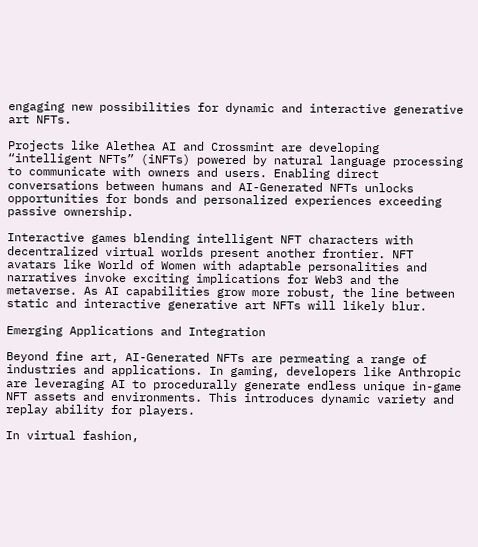engaging new possibilities for dynamic and interactive generative art NFTs.

Projects like Alethea AI and Crossmint are developing “intelligent NFTs” (iNFTs) powered by natural language processing to communicate with owners and users. Enabling direct conversations between humans and AI-Generated NFTs unlocks opportunities for bonds and personalized experiences exceeding passive ownership.

Interactive games blending intelligent NFT characters with decentralized virtual worlds present another frontier. NFT avatars like World of Women with adaptable personalities and narratives invoke exciting implications for Web3 and the metaverse. As AI capabilities grow more robust, the line between static and interactive generative art NFTs will likely blur.

Emerging Applications and Integration

Beyond fine art, AI-Generated NFTs are permeating a range of industries and applications. In gaming, developers like Anthropic are leveraging AI to procedurally generate endless unique in-game NFT assets and environments. This introduces dynamic variety and replay ability for players.

In virtual fashion,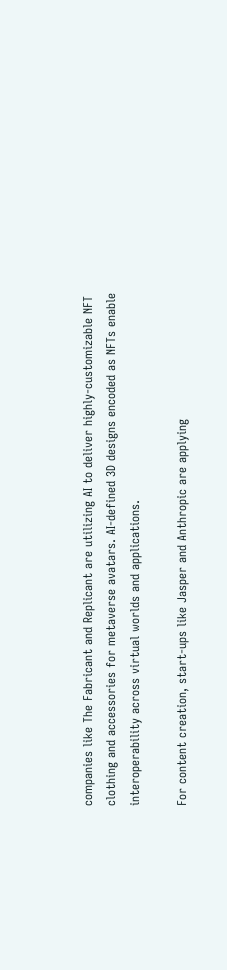companies like The Fabricant and Replicant are utilizing AI to deliver highly-customizable NFT clothing and accessories for metaverse avatars. AI-defined 3D designs encoded as NFTs enable interoperability across virtual worlds and applications.

For content creation, start-ups like Jasper and Anthropic are applying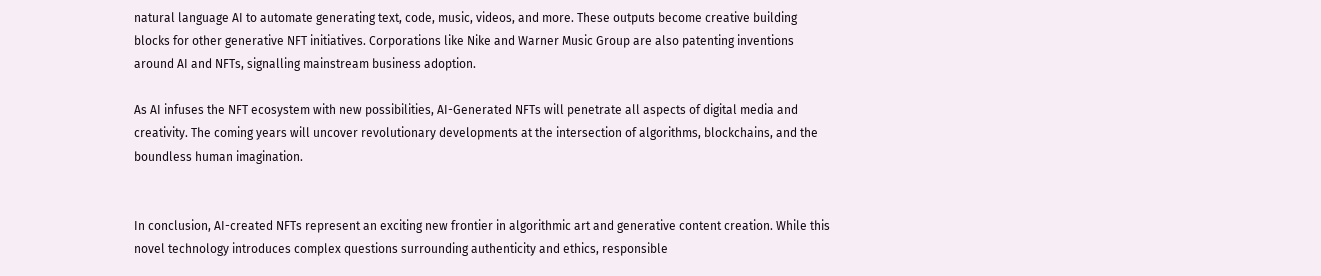natural language AI to automate generating text, code, music, videos, and more. These outputs become creative building blocks for other generative NFT initiatives. Corporations like Nike and Warner Music Group are also patenting inventions around AI and NFTs, signalling mainstream business adoption.

As AI infuses the NFT ecosystem with new possibilities, AI-Generated NFTs will penetrate all aspects of digital media and creativity. The coming years will uncover revolutionary developments at the intersection of algorithms, blockchains, and the boundless human imagination.


In conclusion, AI-created NFTs represent an exciting new frontier in algorithmic art and generative content creation. While this novel technology introduces complex questions surrounding authenticity and ethics, responsible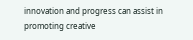innovation and progress can assist in promoting creative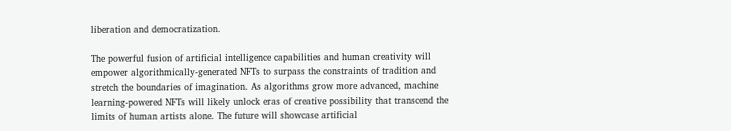liberation and democratization.

The powerful fusion of artificial intelligence capabilities and human creativity will empower algorithmically-generated NFTs to surpass the constraints of tradition and stretch the boundaries of imagination. As algorithms grow more advanced, machine learning-powered NFTs will likely unlock eras of creative possibility that transcend the limits of human artists alone. The future will showcase artificial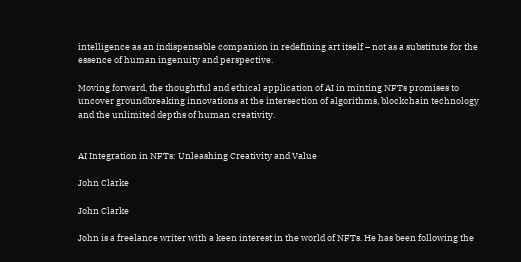intelligence as an indispensable companion in redefining art itself – not as a substitute for the essence of human ingenuity and perspective.

Moving forward, the thoughtful and ethical application of AI in minting NFTs promises to uncover groundbreaking innovations at the intersection of algorithms, blockchain technology and the unlimited depths of human creativity.


AI Integration in NFTs: Unleashing Creativity and Value

John Clarke

John Clarke

John is a freelance writer with a keen interest in the world of NFTs. He has been following the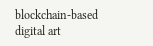blockchain-based digital art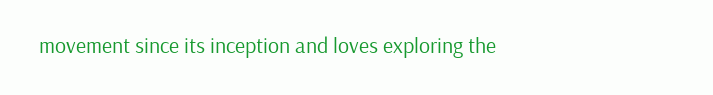movement since its inception and loves exploring the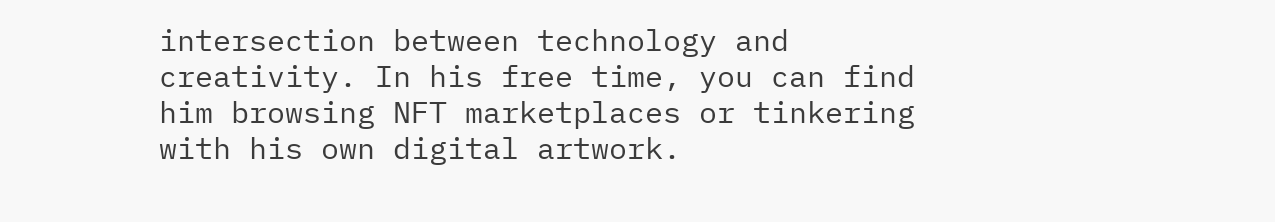intersection between technology and creativity. In his free time, you can find him browsing NFT marketplaces or tinkering with his own digital artwork.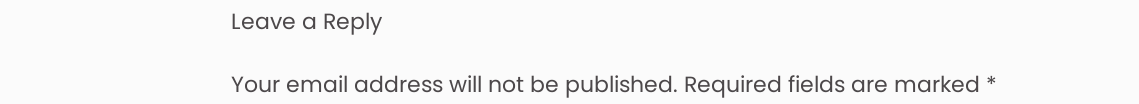Leave a Reply

Your email address will not be published. Required fields are marked *